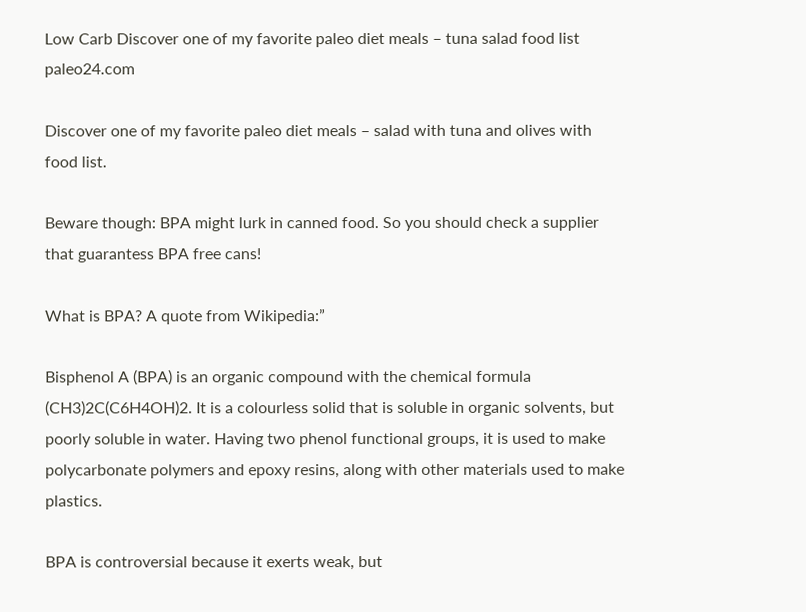Low Carb Discover one of my favorite paleo diet meals – tuna salad food list paleo24.com

Discover one of my favorite paleo diet meals – salad with tuna and olives with food list.

Beware though: BPA might lurk in canned food. So you should check a supplier that guarantess BPA free cans!

What is BPA? A quote from Wikipedia:”

Bisphenol A (BPA) is an organic compound with the chemical formula (CH3)2C(C6H4OH)2. It is a colourless solid that is soluble in organic solvents, but poorly soluble in water. Having two phenol functional groups, it is used to make polycarbonate polymers and epoxy resins, along with other materials used to make plastics.

BPA is controversial because it exerts weak, but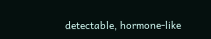detectable, hormone-like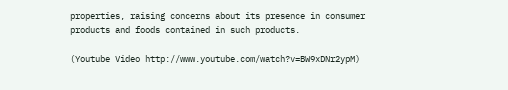properties, raising concerns about its presence in consumer products and foods contained in such products.

(Youtube Video http://www.youtube.com/watch?v=BW9xDNr2ypM)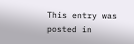This entry was posted in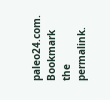paleo24.com. Bookmark the permalink.